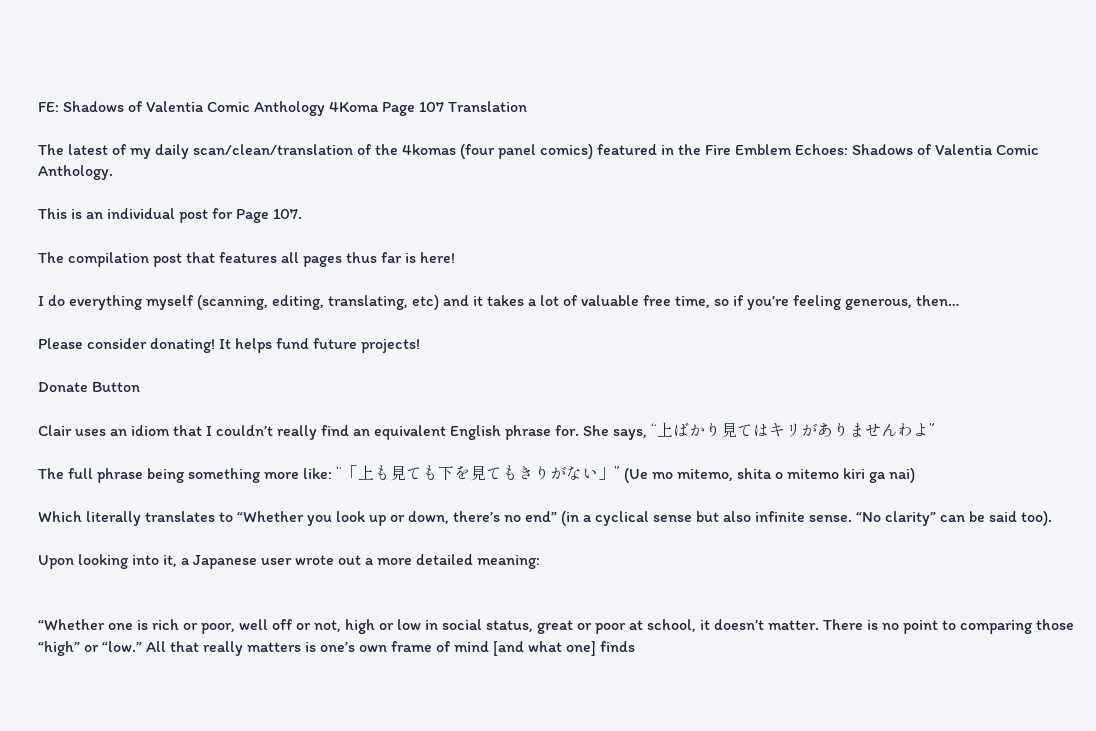FE: Shadows of Valentia Comic Anthology 4Koma Page 107 Translation

The latest of my daily scan/clean/translation of the 4komas (four panel comics) featured in the Fire Emblem Echoes: Shadows of Valentia Comic Anthology.

This is an individual post for Page 107.

The compilation post that features all pages thus far is here!

I do everything myself (scanning, editing, translating, etc) and it takes a lot of valuable free time, so if you’re feeling generous, then…

Please consider donating! It helps fund future projects!

Donate Button

Clair uses an idiom that I couldn’t really find an equivalent English phrase for. She says, “上ばかり見てはキリがありませんわよ”

The full phrase being something more like: “「上も見ても下を見てもきりがない」” (Ue mo mitemo, shita o mitemo kiri ga nai)

Which literally translates to “Whether you look up or down, there’s no end” (in a cyclical sense but also infinite sense. “No clarity” can be said too).

Upon looking into it, a Japanese user wrote out a more detailed meaning:


“Whether one is rich or poor, well off or not, high or low in social status, great or poor at school, it doesn’t matter. There is no point to comparing those “high” or “low.” All that really matters is one’s own frame of mind [and what one] finds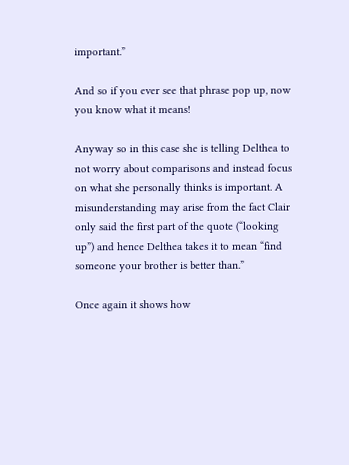important.”

And so if you ever see that phrase pop up, now you know what it means!

Anyway so in this case she is telling Delthea to not worry about comparisons and instead focus on what she personally thinks is important. A misunderstanding may arise from the fact Clair only said the first part of the quote (“looking up”) and hence Delthea takes it to mean “find someone your brother is better than.”

Once again it shows how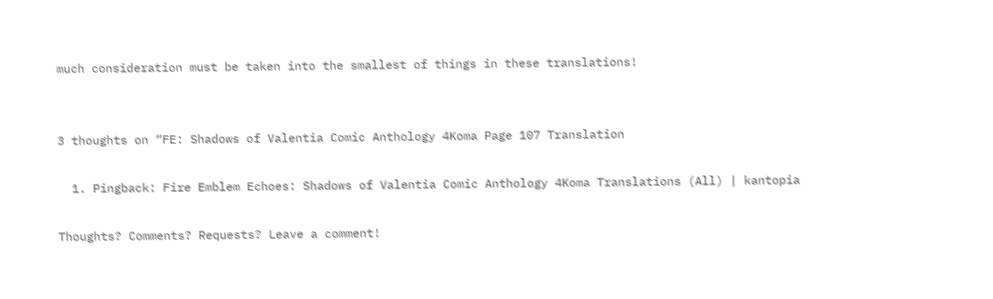much consideration must be taken into the smallest of things in these translations!


3 thoughts on “FE: Shadows of Valentia Comic Anthology 4Koma Page 107 Translation

  1. Pingback: Fire Emblem Echoes: Shadows of Valentia Comic Anthology 4Koma Translations (All) | kantopia

Thoughts? Comments? Requests? Leave a comment!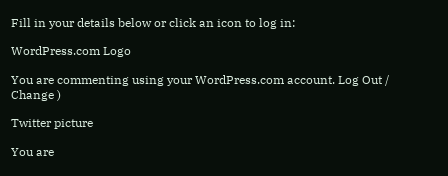Fill in your details below or click an icon to log in:

WordPress.com Logo

You are commenting using your WordPress.com account. Log Out /  Change )

Twitter picture

You are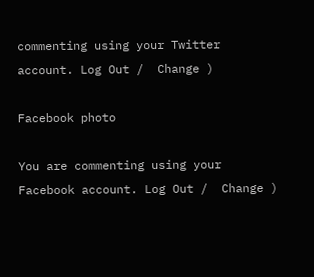commenting using your Twitter account. Log Out /  Change )

Facebook photo

You are commenting using your Facebook account. Log Out /  Change )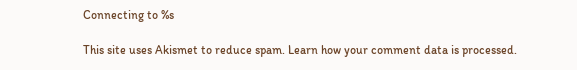Connecting to %s

This site uses Akismet to reduce spam. Learn how your comment data is processed.